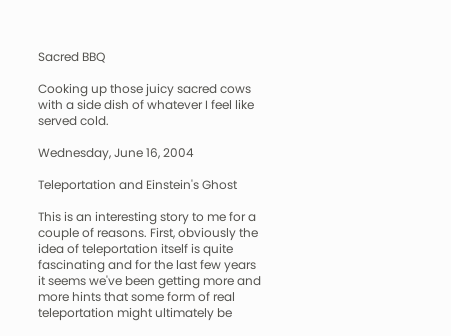Sacred BBQ

Cooking up those juicy sacred cows with a side dish of whatever I feel like served cold.

Wednesday, June 16, 2004

Teleportation and Einstein's Ghost

This is an interesting story to me for a couple of reasons. First, obviously the idea of teleportation itself is quite fascinating and for the last few years it seems we've been getting more and more hints that some form of real teleportation might ultimately be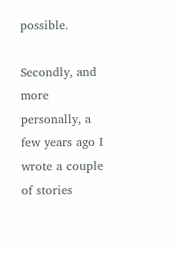possible.

Secondly, and more personally, a few years ago I wrote a couple of stories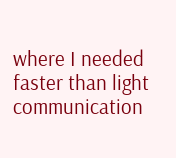where I needed faster than light communication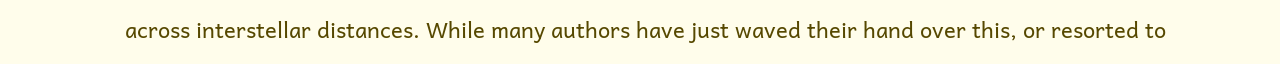across interstellar distances. While many authors have just waved their hand over this, or resorted to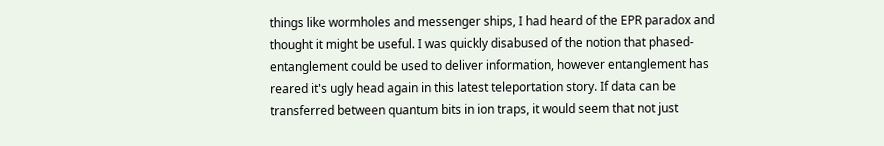things like wormholes and messenger ships, I had heard of the EPR paradox and thought it might be useful. I was quickly disabused of the notion that phased-entanglement could be used to deliver information, however entanglement has reared it's ugly head again in this latest teleportation story. If data can be transferred between quantum bits in ion traps, it would seem that not just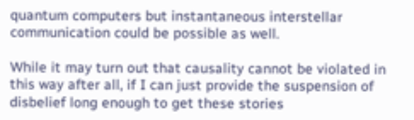quantum computers but instantaneous interstellar communication could be possible as well.

While it may turn out that causality cannot be violated in this way after all, if I can just provide the suspension of disbelief long enough to get these stories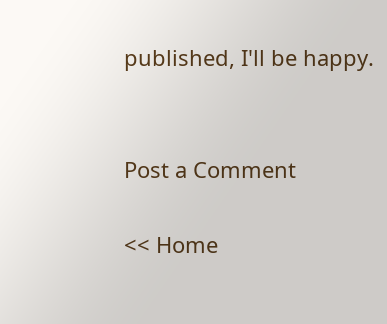published, I'll be happy.


Post a Comment

<< Home